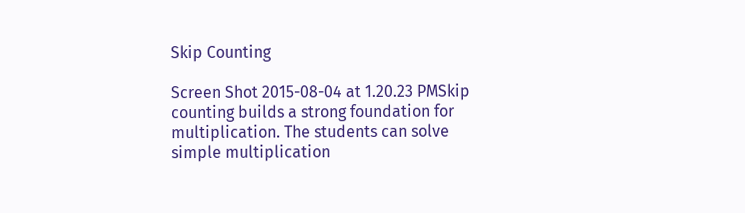Skip Counting

Screen Shot 2015-08-04 at 1.20.23 PMSkip counting builds a strong foundation for multiplication. The students can solve simple multiplication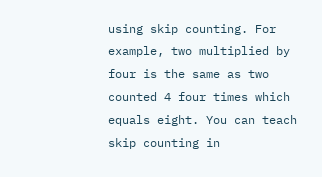using skip counting. For example, two multiplied by four is the same as two counted 4 four times which equals eight. You can teach skip counting in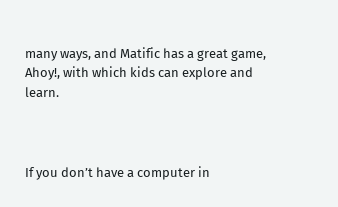many ways, and Matific has a great game, Ahoy!, with which kids can explore and learn.



If you don’t have a computer in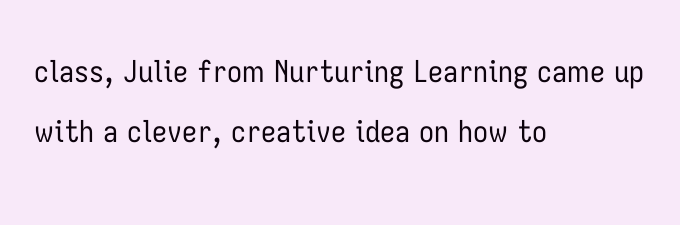class, Julie from Nurturing Learning came up with a clever, creative idea on how to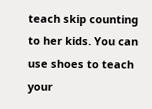teach skip counting to her kids. You can use shoes to teach your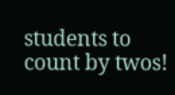students to count by twos!